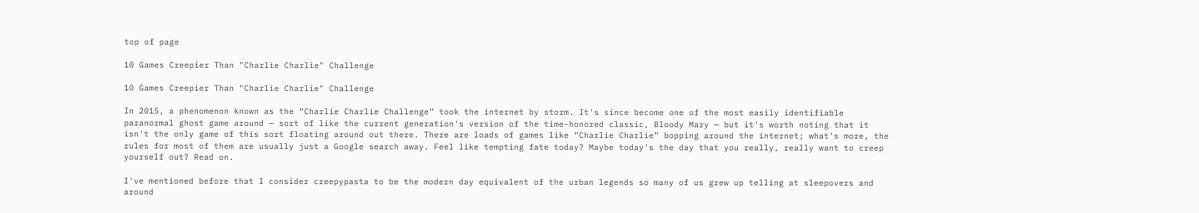top of page

10 Games Creepier Than "Charlie Charlie" Challenge

10 Games Creepier Than "Charlie Charlie" Challenge

In 2015, a phenomenon known as the “Charlie Charlie Challenge” took the internet by storm. It's since become one of the most easily identifiable paranormal ghost game around — sort of like the current generation's version of the time-honored classic, Bloody Mary — but it's worth noting that it isn't the only game of this sort floating around out there. There are loads of games like “Charlie Charlie” bopping around the internet; what's more, the rules for most of them are usually just a Google search away. Feel like tempting fate today? Maybe today's the day that you really, really want to creep yourself out? Read on.

I've mentioned before that I consider creepypasta to be the modern day equivalent of the urban legends so many of us grew up telling at sleepovers and around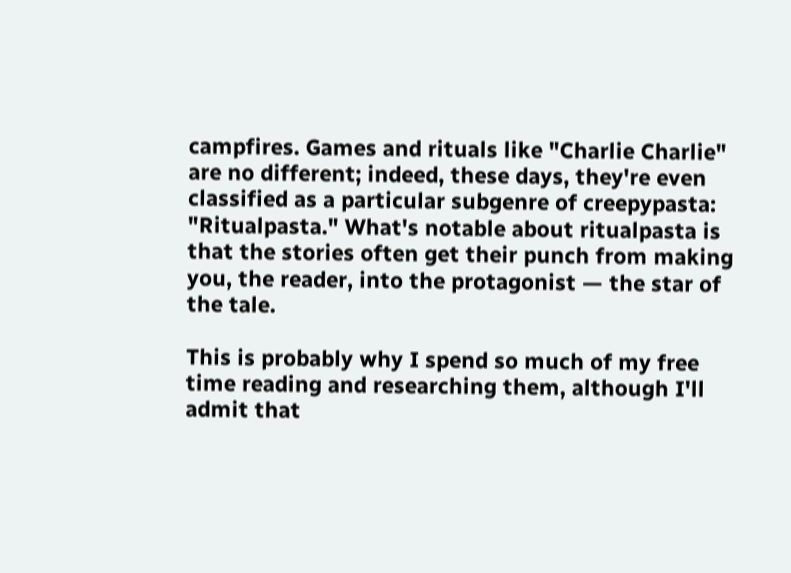campfires. Games and rituals like "Charlie Charlie" are no different; indeed, these days, they're even classified as a particular subgenre of creepypasta: "Ritualpasta." What's notable about ritualpasta is that the stories often get their punch from making you, the reader, into the protagonist — the star of the tale.

This is probably why I spend so much of my free time reading and researching them, although I'll admit that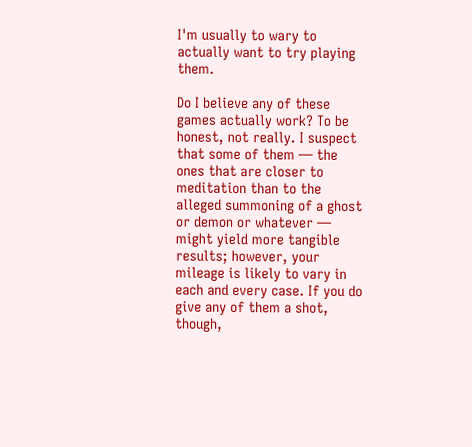I'm usually to wary to actually want to try playing them.

Do I believe any of these games actually work? To be honest, not really. I suspect that some of them — the ones that are closer to meditation than to the alleged summoning of a ghost or demon or whatever — might yield more tangible results; however, your mileage is likely to vary in each and every case. If you do give any of them a shot, though,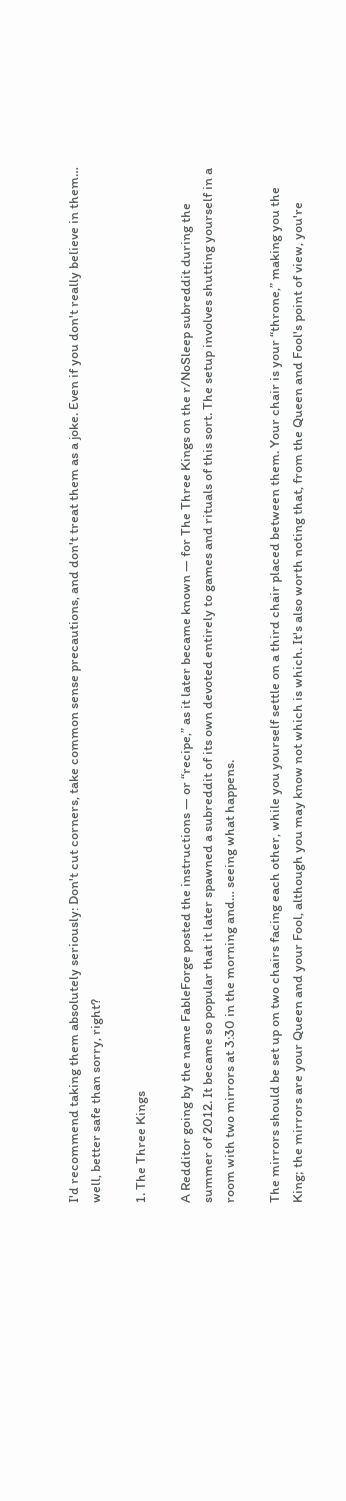I'd recommend taking them absolutely seriously: Don't cut corners, take common sense precautions, and don't treat them as a joke. Even if you don't really believe in them… well, better safe than sorry, right?

1. The Three Kings

A Redditor going by the name FableForge posted the instructions — or “recipe,” as it later became known — for The Three Kings on the r/NoSleep subreddit during the summer of 2012. It became so popular that it later spawned a subreddit of its own devoted entirely to games and rituals of this sort. The setup involves shutting yourself in a room with two mirrors at 3:30 in the morning and… seeing what happens.

The mirrors should be set up on two chairs facing each other, while you yourself settle on a third chair placed between them. Your chair is your “throne,” making you the King; the mirrors are your Queen and your Fool, although you may know not which is which. It's also worth noting that, from the Queen and Fool's point of view, you're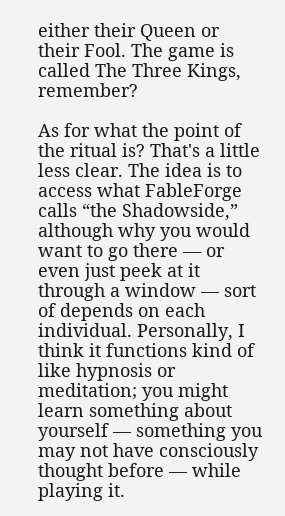either their Queen or their Fool. The game is called The Three Kings, remember?

As for what the point of the ritual is? That's a little less clear. The idea is to access what FableForge calls “the Shadowside,” although why you would want to go there — or even just peek at it through a window — sort of depends on each individual. Personally, I think it functions kind of like hypnosis or meditation; you might learn something about yourself — something you may not have consciously thought before — while playing it.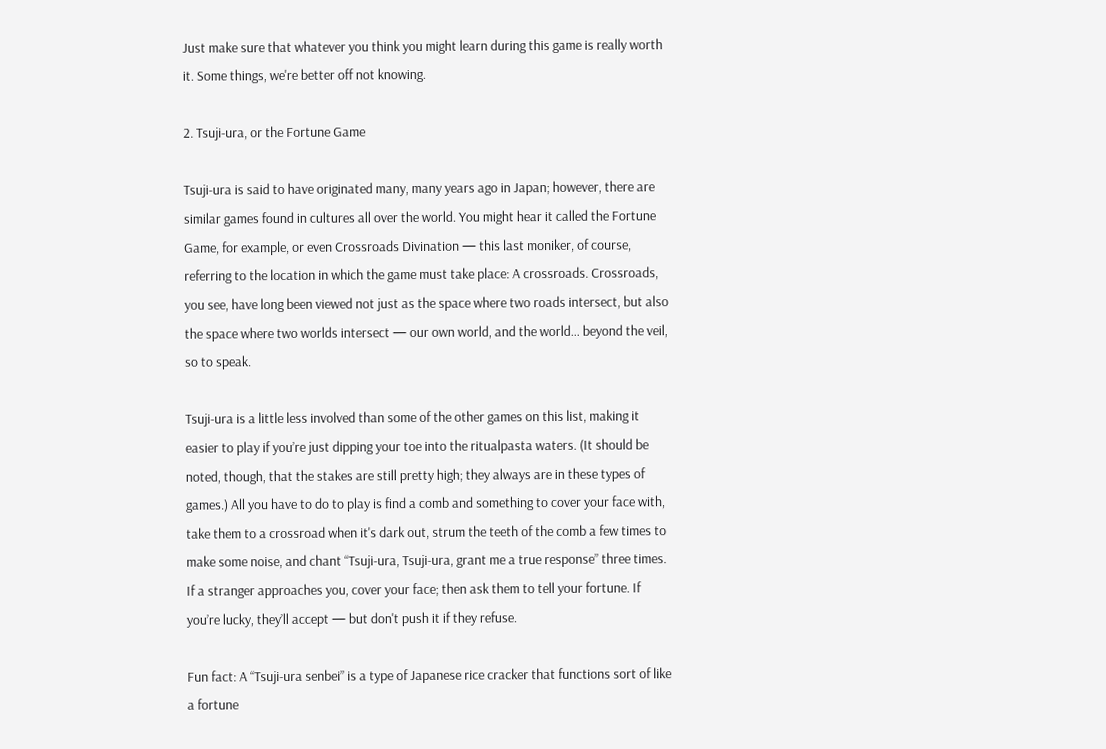Just make sure that whatever you think you might learn during this game is really worth it. Some things, we're better off not knowing.

2. Tsuji-ura, or the Fortune Game

Tsuji-ura is said to have originated many, many years ago in Japan; however, there are similar games found in cultures all over the world. You might hear it called the Fortune Game, for example, or even Crossroads Divination — this last moniker, of course, referring to the location in which the game must take place: A crossroads. Crossroads, you see, have long been viewed not just as the space where two roads intersect, but also the space where two worlds intersect — our own world, and the world… beyond the veil, so to speak.

Tsuji-ura is a little less involved than some of the other games on this list, making it easier to play if you’re just dipping your toe into the ritualpasta waters. (It should be noted, though, that the stakes are still pretty high; they always are in these types of games.) All you have to do to play is find a comb and something to cover your face with, take them to a crossroad when it's dark out, strum the teeth of the comb a few times to make some noise, and chant “Tsuji-ura, Tsuji-ura, grant me a true response” three times. If a stranger approaches you, cover your face; then ask them to tell your fortune. If you’re lucky, they’ll accept — but don't push it if they refuse.

Fun fact: A “Tsuji-ura senbei” is a type of Japanese rice cracker that functions sort of like a fortune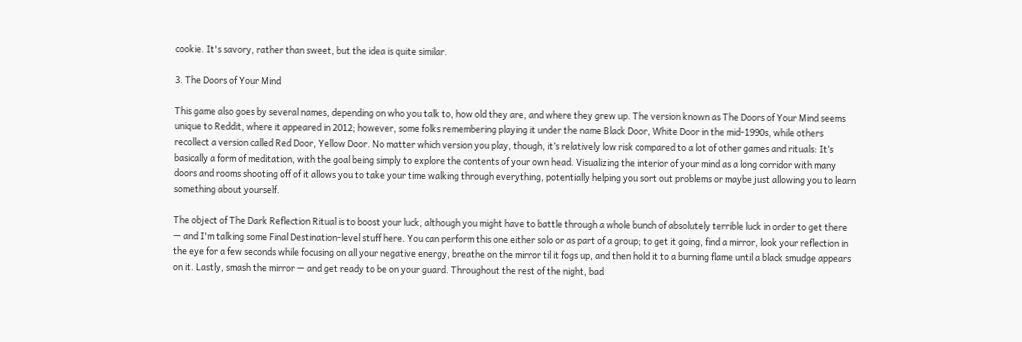cookie. It's savory, rather than sweet, but the idea is quite similar.

3. The Doors of Your Mind

This game also goes by several names, depending on who you talk to, how old they are, and where they grew up. The version known as The Doors of Your Mind seems unique to Reddit, where it appeared in 2012; however, some folks remembering playing it under the name Black Door, White Door in the mid-1990s, while others recollect a version called Red Door, Yellow Door. No matter which version you play, though, it’s relatively low risk compared to a lot of other games and rituals: It’s basically a form of meditation, with the goal being simply to explore the contents of your own head. Visualizing the interior of your mind as a long corridor with many doors and rooms shooting off of it allows you to take your time walking through everything, potentially helping you sort out problems or maybe just allowing you to learn something about yourself.

The object of The Dark Reflection Ritual is to boost your luck, although you might have to battle through a whole bunch of absolutely terrible luck in order to get there — and I'm talking some Final Destination-level stuff here. You can perform this one either solo or as part of a group; to get it going, find a mirror, look your reflection in the eye for a few seconds while focusing on all your negative energy, breathe on the mirror til it fogs up, and then hold it to a burning flame until a black smudge appears on it. Lastly, smash the mirror — and get ready to be on your guard. Throughout the rest of the night, bad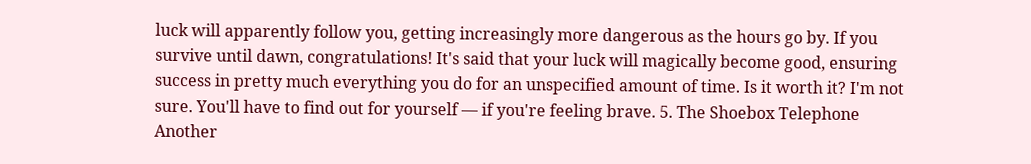luck will apparently follow you, getting increasingly more dangerous as the hours go by. If you survive until dawn, congratulations! It's said that your luck will magically become good, ensuring success in pretty much everything you do for an unspecified amount of time. Is it worth it? I'm not sure. You'll have to find out for yourself — if you're feeling brave. 5. The Shoebox Telephone Another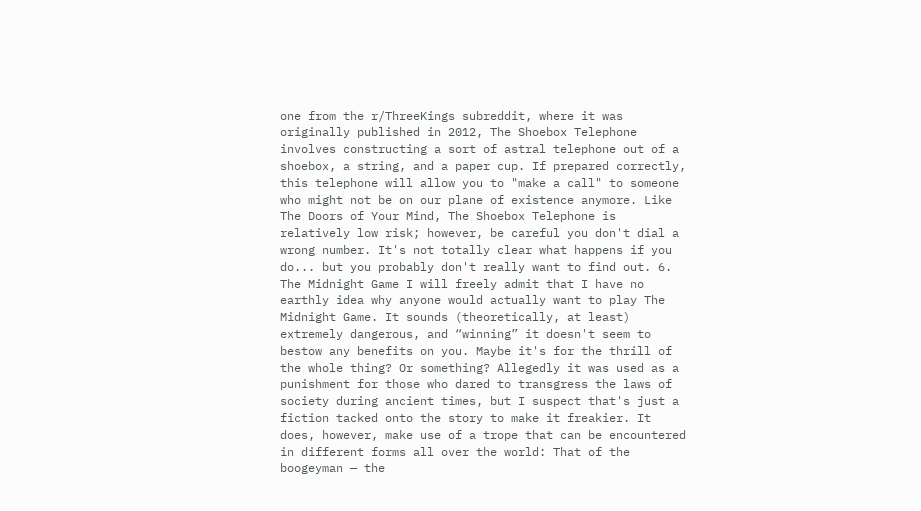one from the r/ThreeKings subreddit, where it was originally published in 2012, The Shoebox Telephone involves constructing a sort of astral telephone out of a shoebox, a string, and a paper cup. If prepared correctly, this telephone will allow you to "make a call" to someone who might not be on our plane of existence anymore. Like The Doors of Your Mind, The Shoebox Telephone is relatively low risk; however, be careful you don't dial a wrong number. It's not totally clear what happens if you do... but you probably don't really want to find out. 6. The Midnight Game I will freely admit that I have no earthly idea why anyone would actually want to play The Midnight Game. It sounds (theoretically, at least) extremely dangerous, and “winning” it doesn't seem to bestow any benefits on you. Maybe it's for the thrill of the whole thing? Or something? Allegedly it was used as a punishment for those who dared to transgress the laws of society during ancient times, but I suspect that's just a fiction tacked onto the story to make it freakier. It does, however, make use of a trope that can be encountered in different forms all over the world: That of the boogeyman — the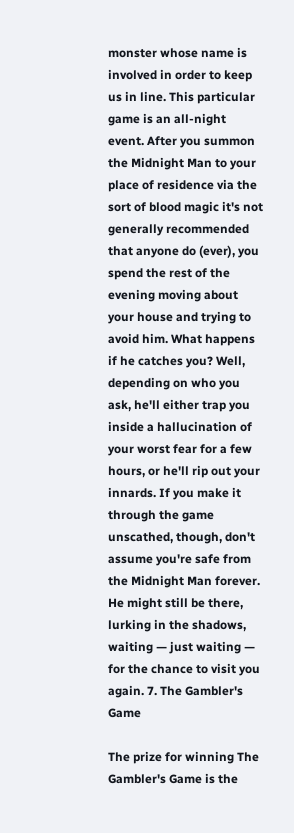monster whose name is involved in order to keep us in line. This particular game is an all-night event. After you summon the Midnight Man to your place of residence via the sort of blood magic it's not generally recommended that anyone do (ever), you spend the rest of the evening moving about your house and trying to avoid him. What happens if he catches you? Well, depending on who you ask, he'll either trap you inside a hallucination of your worst fear for a few hours, or he'll rip out your innards. If you make it through the game unscathed, though, don't assume you're safe from the Midnight Man forever. He might still be there, lurking in the shadows, waiting — just waiting — for the chance to visit you again. 7. The Gambler's Game

The prize for winning The Gambler's Game is the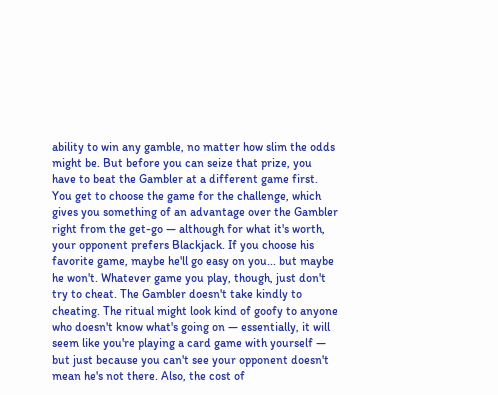ability to win any gamble, no matter how slim the odds might be. But before you can seize that prize, you have to beat the Gambler at a different game first. You get to choose the game for the challenge, which gives you something of an advantage over the Gambler right from the get-go — although for what it's worth, your opponent prefers Blackjack. If you choose his favorite game, maybe he'll go easy on you... but maybe he won't. Whatever game you play, though, just don't try to cheat. The Gambler doesn't take kindly to cheating. The ritual might look kind of goofy to anyone who doesn't know what's going on — essentially, it will seem like you're playing a card game with yourself — but just because you can't see your opponent doesn't mean he's not there. Also, the cost of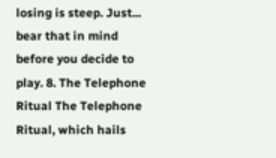losing is steep. Just... bear that in mind before you decide to play. 8. The Telephone Ritual The Telephone Ritual, which hails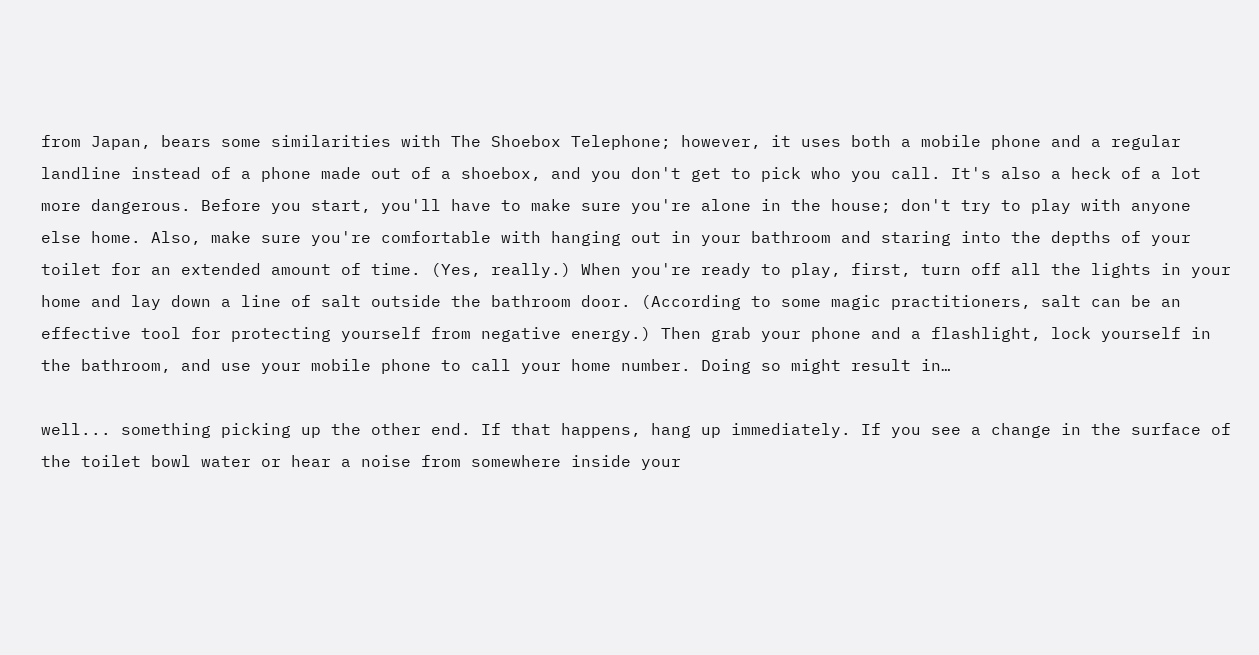from Japan, bears some similarities with The Shoebox Telephone; however, it uses both a mobile phone and a regular landline instead of a phone made out of a shoebox, and you don't get to pick who you call. It's also a heck of a lot more dangerous. Before you start, you'll have to make sure you're alone in the house; don't try to play with anyone else home. Also, make sure you're comfortable with hanging out in your bathroom and staring into the depths of your toilet for an extended amount of time. (Yes, really.) When you're ready to play, first, turn off all the lights in your home and lay down a line of salt outside the bathroom door. (According to some magic practitioners, salt can be an effective tool for protecting yourself from negative energy.) Then grab your phone and a flashlight, lock yourself in the bathroom, and use your mobile phone to call your home number. Doing so might result in…

well... something picking up the other end. If that happens, hang up immediately. If you see a change in the surface of the toilet bowl water or hear a noise from somewhere inside your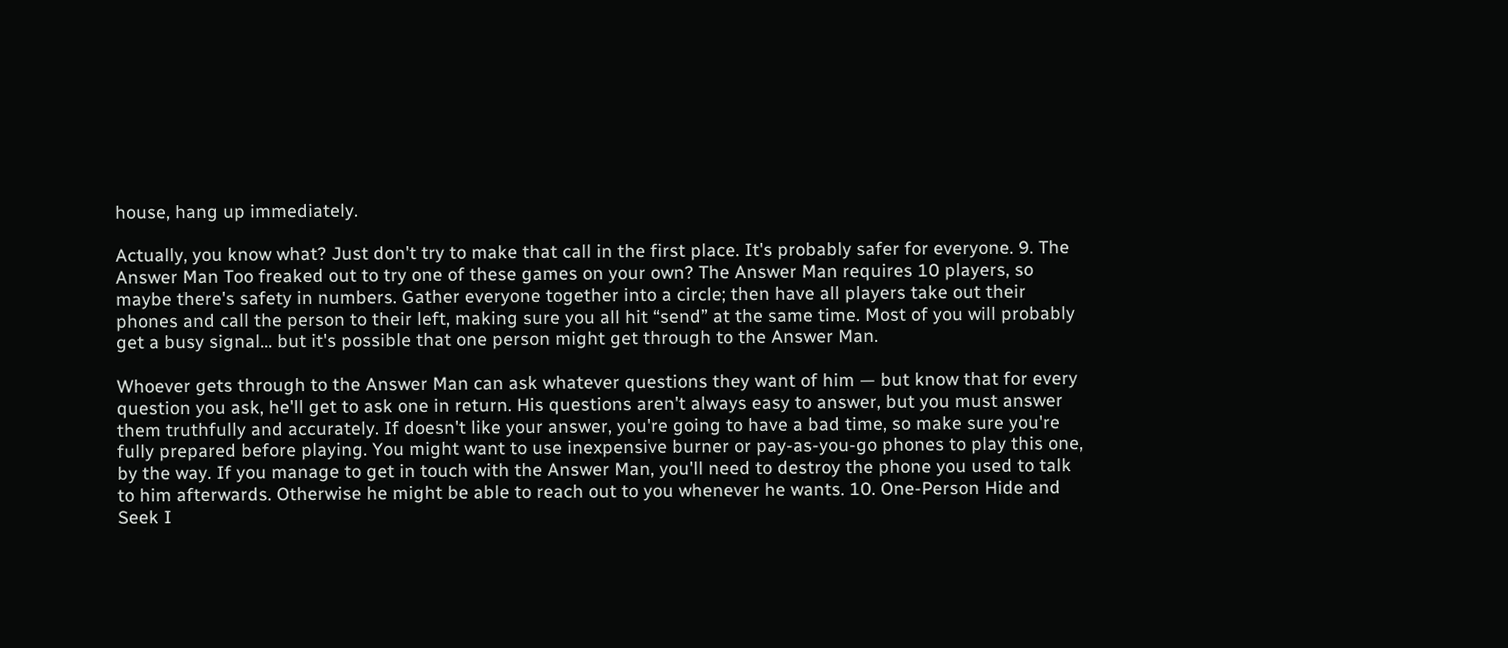house, hang up immediately.

Actually, you know what? Just don't try to make that call in the first place. It's probably safer for everyone. 9. The Answer Man Too freaked out to try one of these games on your own? The Answer Man requires 10 players, so maybe there's safety in numbers. Gather everyone together into a circle; then have all players take out their phones and call the person to their left, making sure you all hit “send” at the same time. Most of you will probably get a busy signal… but it's possible that one person might get through to the Answer Man.

Whoever gets through to the Answer Man can ask whatever questions they want of him — but know that for every question you ask, he'll get to ask one in return. His questions aren't always easy to answer, but you must answer them truthfully and accurately. If doesn't like your answer, you're going to have a bad time, so make sure you're fully prepared before playing. You might want to use inexpensive burner or pay-as-you-go phones to play this one, by the way. If you manage to get in touch with the Answer Man, you'll need to destroy the phone you used to talk to him afterwards. Otherwise he might be able to reach out to you whenever he wants. 10. One-Person Hide and Seek I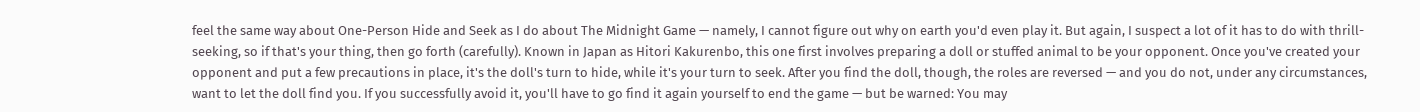feel the same way about One-Person Hide and Seek as I do about The Midnight Game — namely, I cannot figure out why on earth you'd even play it. But again, I suspect a lot of it has to do with thrill-seeking, so if that's your thing, then go forth (carefully). Known in Japan as Hitori Kakurenbo, this one first involves preparing a doll or stuffed animal to be your opponent. Once you've created your opponent and put a few precautions in place, it's the doll's turn to hide, while it's your turn to seek. After you find the doll, though, the roles are reversed — and you do not, under any circumstances, want to let the doll find you. If you successfully avoid it, you'll have to go find it again yourself to end the game — but be warned: You may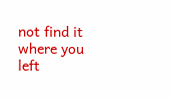not find it where you left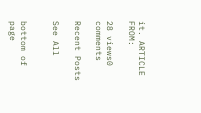it. ARTICLE FROM:

28 views0 comments

Recent Posts

See All


bottom of page